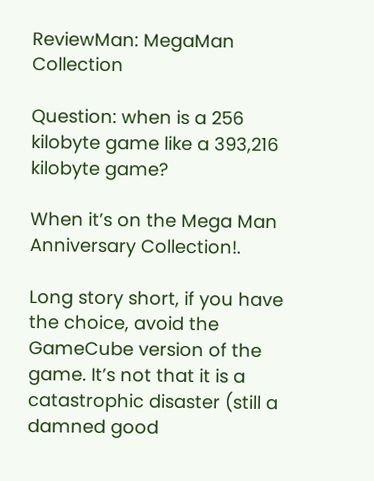ReviewMan: MegaMan Collection

Question: when is a 256 kilobyte game like a 393,216 kilobyte game?

When it’s on the Mega Man Anniversary Collection!.

Long story short, if you have the choice, avoid the GameCube version of the game. It’s not that it is a catastrophic disaster (still a damned good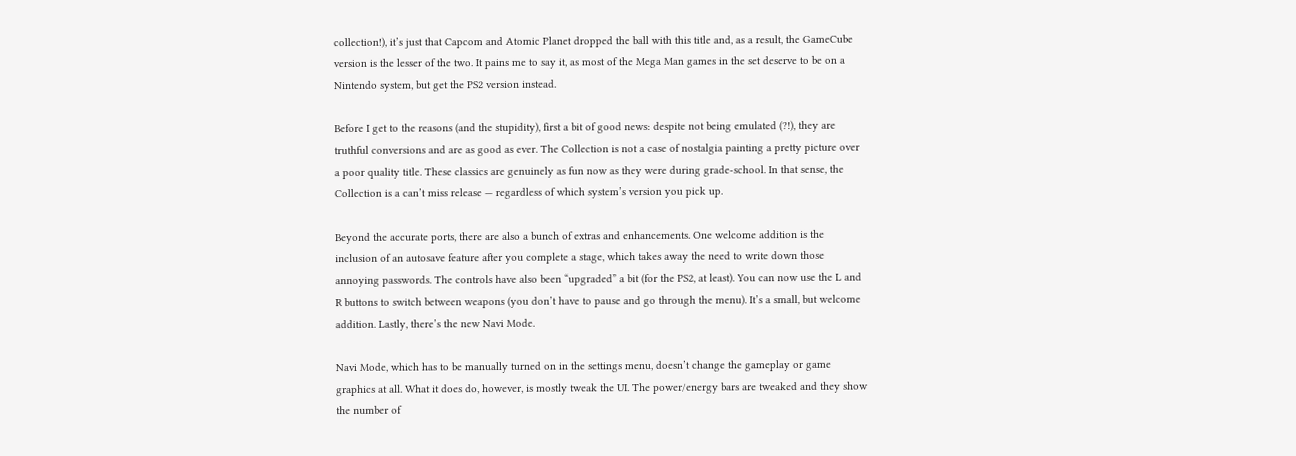collection!), it’s just that Capcom and Atomic Planet dropped the ball with this title and, as a result, the GameCube version is the lesser of the two. It pains me to say it, as most of the Mega Man games in the set deserve to be on a Nintendo system, but get the PS2 version instead.

Before I get to the reasons (and the stupidity), first a bit of good news: despite not being emulated (?!), they are truthful conversions and are as good as ever. The Collection is not a case of nostalgia painting a pretty picture over a poor quality title. These classics are genuinely as fun now as they were during grade-school. In that sense, the Collection is a can’t miss release — regardless of which system’s version you pick up.

Beyond the accurate ports, there are also a bunch of extras and enhancements. One welcome addition is the inclusion of an autosave feature after you complete a stage, which takes away the need to write down those annoying passwords. The controls have also been “upgraded” a bit (for the PS2, at least). You can now use the L and R buttons to switch between weapons (you don’t have to pause and go through the menu). It’s a small, but welcome addition. Lastly, there’s the new Navi Mode.

Navi Mode, which has to be manually turned on in the settings menu, doesn’t change the gameplay or game graphics at all. What it does do, however, is mostly tweak the UI. The power/energy bars are tweaked and they show the number of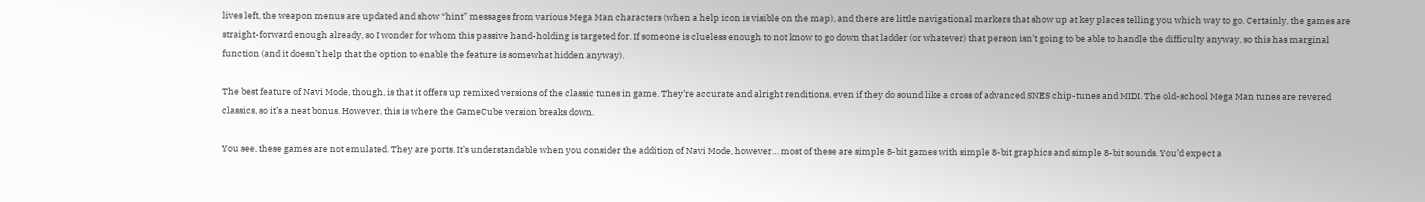lives left, the weapon menus are updated and show “hint” messages from various Mega Man characters (when a help icon is visible on the map), and there are little navigational markers that show up at key places telling you which way to go. Certainly, the games are straight-forward enough already, so I wonder for whom this passive hand-holding is targeted for. If someone is clueless enough to not know to go down that ladder (or whatever) that person isn’t going to be able to handle the difficulty anyway, so this has marginal function (and it doesn’t help that the option to enable the feature is somewhat hidden anyway).

The best feature of Navi Mode, though, is that it offers up remixed versions of the classic tunes in game. They’re accurate and alright renditions, even if they do sound like a cross of advanced SNES chip-tunes and MIDI. The old-school Mega Man tunes are revered classics, so it’s a neat bonus. However, this is where the GameCube version breaks down.

You see, these games are not emulated. They are ports. It’s understandable when you consider the addition of Navi Mode, however… most of these are simple 8-bit games with simple 8-bit graphics and simple 8-bit sounds. You’d expect a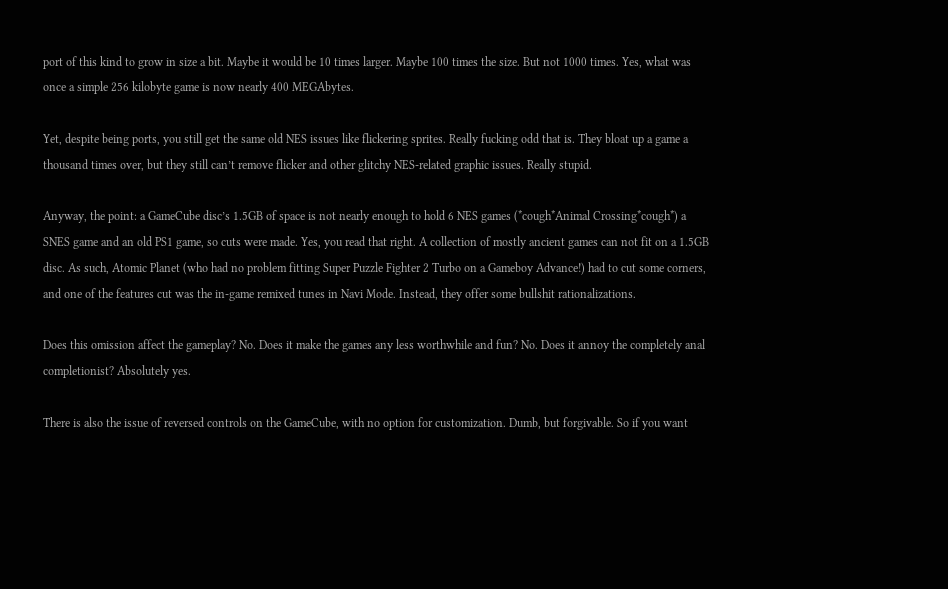port of this kind to grow in size a bit. Maybe it would be 10 times larger. Maybe 100 times the size. But not 1000 times. Yes, what was once a simple 256 kilobyte game is now nearly 400 MEGAbytes.

Yet, despite being ports, you still get the same old NES issues like flickering sprites. Really fucking odd that is. They bloat up a game a thousand times over, but they still can’t remove flicker and other glitchy NES-related graphic issues. Really stupid.

Anyway, the point: a GameCube disc’s 1.5GB of space is not nearly enough to hold 6 NES games (*cough*Animal Crossing*cough*) a SNES game and an old PS1 game, so cuts were made. Yes, you read that right. A collection of mostly ancient games can not fit on a 1.5GB disc. As such, Atomic Planet (who had no problem fitting Super Puzzle Fighter 2 Turbo on a Gameboy Advance!) had to cut some corners, and one of the features cut was the in-game remixed tunes in Navi Mode. Instead, they offer some bullshit rationalizations.

Does this omission affect the gameplay? No. Does it make the games any less worthwhile and fun? No. Does it annoy the completely anal completionist? Absolutely yes.

There is also the issue of reversed controls on the GameCube, with no option for customization. Dumb, but forgivable. So if you want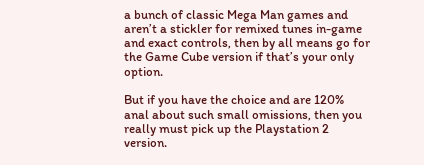a bunch of classic Mega Man games and aren’t a stickler for remixed tunes in-game and exact controls, then by all means go for the Game Cube version if that’s your only option.

But if you have the choice and are 120% anal about such small omissions, then you really must pick up the Playstation 2 version.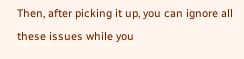Then, after picking it up, you can ignore all these issues while you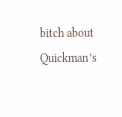bitch about Quickman’s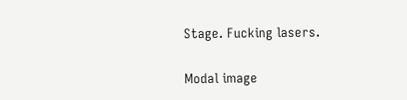Stage. Fucking lasers.

Modal image